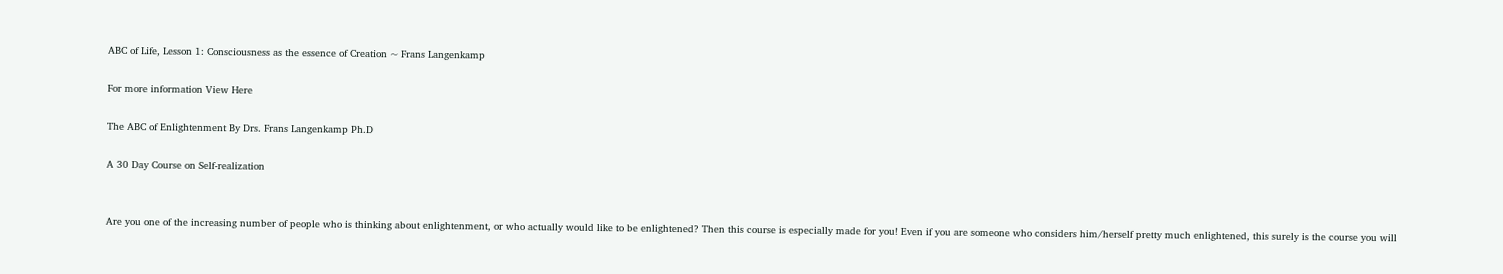ABC of Life, Lesson 1: Consciousness as the essence of Creation ~ Frans Langenkamp

For more information View Here

The ABC of Enlightenment By Drs. Frans Langenkamp Ph.D

A 30 Day Course on Self-realization


Are you one of the increasing number of people who is thinking about enlightenment, or who actually would like to be enlightened? Then this course is especially made for you! Even if you are someone who considers him/herself pretty much enlightened, this surely is the course you will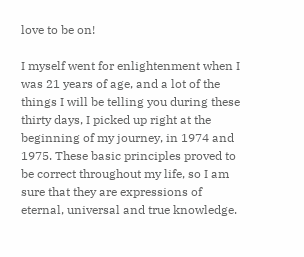love to be on!

I myself went for enlightenment when I was 21 years of age, and a lot of the things I will be telling you during these thirty days, I picked up right at the beginning of my journey, in 1974 and 1975. These basic principles proved to be correct throughout my life, so I am sure that they are expressions of eternal, universal and true knowledge.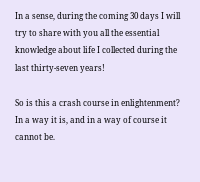In a sense, during the coming 30 days I will try to share with you all the essential knowledge about life I collected during the last thirty-seven years!

So is this a crash course in enlightenment? In a way it is, and in a way of course it cannot be.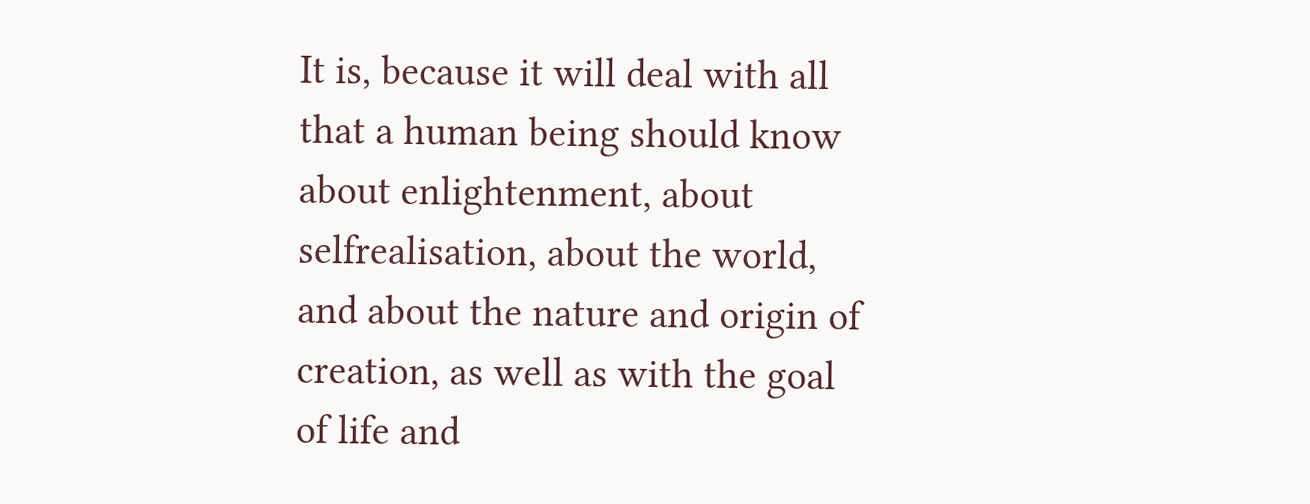It is, because it will deal with all that a human being should know about enlightenment, about selfrealisation, about the world, and about the nature and origin of creation, as well as with the goal of life and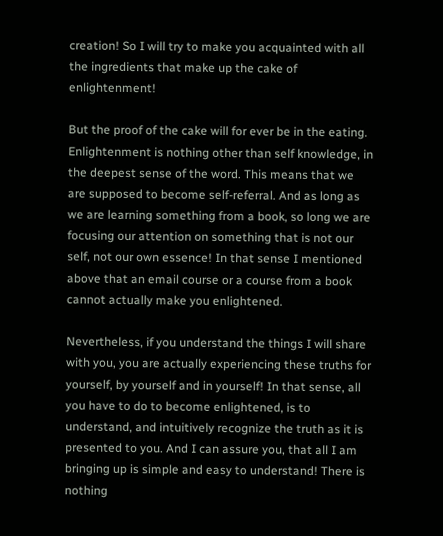creation! So I will try to make you acquainted with all the ingredients that make up the cake of enlightenment!

But the proof of the cake will for ever be in the eating. Enlightenment is nothing other than self knowledge, in the deepest sense of the word. This means that we are supposed to become self-referral. And as long as we are learning something from a book, so long we are focusing our attention on something that is not our self, not our own essence! In that sense I mentioned above that an email course or a course from a book cannot actually make you enlightened.

Nevertheless, if you understand the things I will share with you, you are actually experiencing these truths for yourself, by yourself and in yourself! In that sense, all you have to do to become enlightened, is to understand, and intuitively recognize the truth as it is presented to you. And I can assure you, that all I am bringing up is simple and easy to understand! There is nothing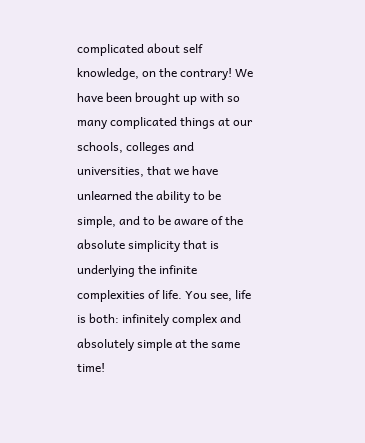complicated about self knowledge, on the contrary! We have been brought up with so many complicated things at our schools, colleges and universities, that we have unlearned the ability to be simple, and to be aware of the absolute simplicity that is underlying the infinite complexities of life. You see, life is both: infinitely complex and absolutely simple at the same time!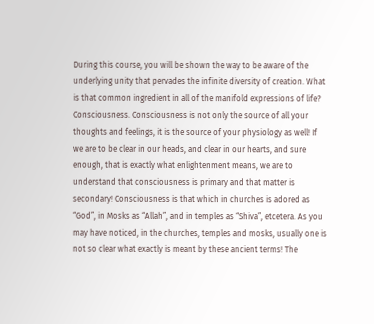During this course, you will be shown the way to be aware of the underlying unity that pervades the infinite diversity of creation. What is that common ingredient in all of the manifold expressions of life? Consciousness. Consciousness is not only the source of all your thoughts and feelings, it is the source of your physiology as well! If we are to be clear in our heads, and clear in our hearts, and sure enough, that is exactly what enlightenment means, we are to understand that consciousness is primary and that matter is secondary! Consciousness is that which in churches is adored as “God”, in Mosks as “Allah”, and in temples as “Shiva”, etcetera. As you may have noticed, in the churches, temples and mosks, usually one is not so clear what exactly is meant by these ancient terms! The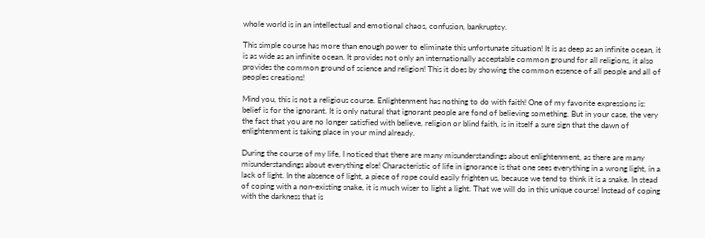whole world is in an intellectual and emotional chaos, confusion, bankruptcy.

This simple course has more than enough power to eliminate this unfortunate situation! It is as deep as an infinite ocean, it is as wide as an infinite ocean. It provides not only an internationally acceptable common ground for all religions, it also provides the common ground of science and religion! This it does by showing the common essence of all people and all of peoples creations!

Mind you, this is not a religious course. Enlightenment has nothing to do with faith! One of my favorite expressions is: belief is for the ignorant. It is only natural that ignorant people are fond of believing something. But in your case, the very the fact that you are no longer satisfied with believe, religion or blind faith, is in itself a sure sign that the dawn of enlightenment is taking place in your mind already.

During the course of my life, I noticed that there are many misunderstandings about enlightenment, as there are many misunderstandings about everything else! Characteristic of life in ignorance is that one sees everything in a wrong light, in a lack of light. In the absence of light, a piece of rope could easily frighten us, because we tend to think it is a snake. In stead of coping with a non-existing snake, it is much wiser to light a light. That we will do in this unique course! Instead of coping with the darkness that is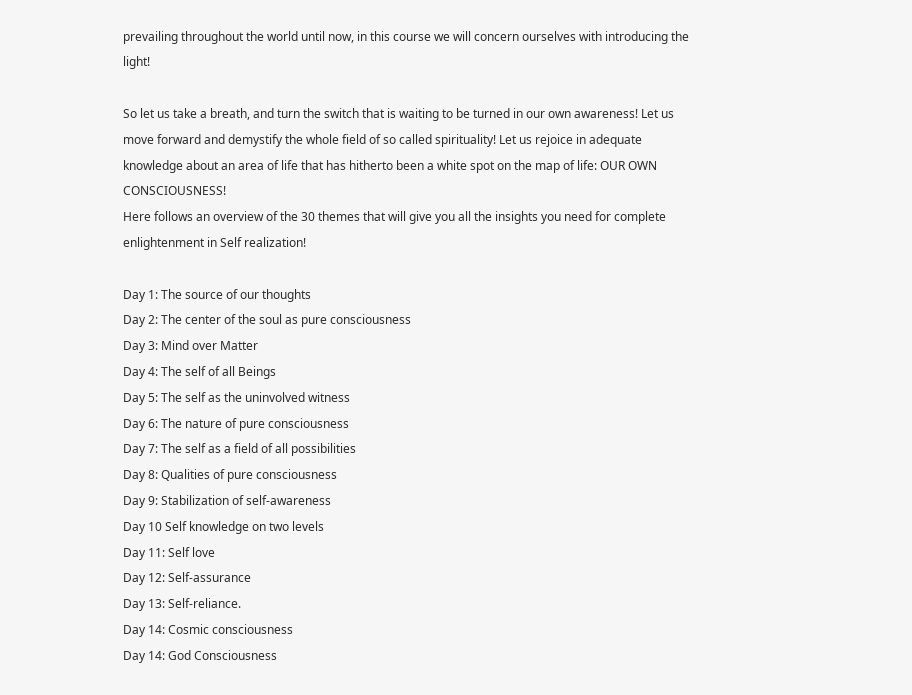prevailing throughout the world until now, in this course we will concern ourselves with introducing the light!

So let us take a breath, and turn the switch that is waiting to be turned in our own awareness! Let us move forward and demystify the whole field of so called spirituality! Let us rejoice in adequate knowledge about an area of life that has hitherto been a white spot on the map of life: OUR OWN CONSCIOUSNESS!
Here follows an overview of the 30 themes that will give you all the insights you need for complete enlightenment in Self realization!

Day 1: The source of our thoughts
Day 2: The center of the soul as pure consciousness
Day 3: Mind over Matter
Day 4: The self of all Beings
Day 5: The self as the uninvolved witness
Day 6: The nature of pure consciousness
Day 7: The self as a field of all possibilities
Day 8: Qualities of pure consciousness
Day 9: Stabilization of self-awareness
Day 10 Self knowledge on two levels
Day 11: Self love
Day 12: Self-assurance
Day 13: Self-reliance.
Day 14: Cosmic consciousness
Day 14: God Consciousness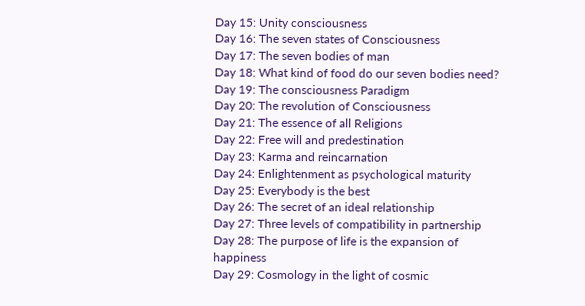Day 15: Unity consciousness
Day 16: The seven states of Consciousness
Day 17: The seven bodies of man
Day 18: What kind of food do our seven bodies need?
Day 19: The consciousness Paradigm
Day 20: The revolution of Consciousness
Day 21: The essence of all Religions
Day 22: Free will and predestination
Day 23: Karma and reincarnation
Day 24: Enlightenment as psychological maturity
Day 25: Everybody is the best
Day 26: The secret of an ideal relationship
Day 27: Three levels of compatibility in partnership
Day 28: The purpose of life is the expansion of happiness
Day 29: Cosmology in the light of cosmic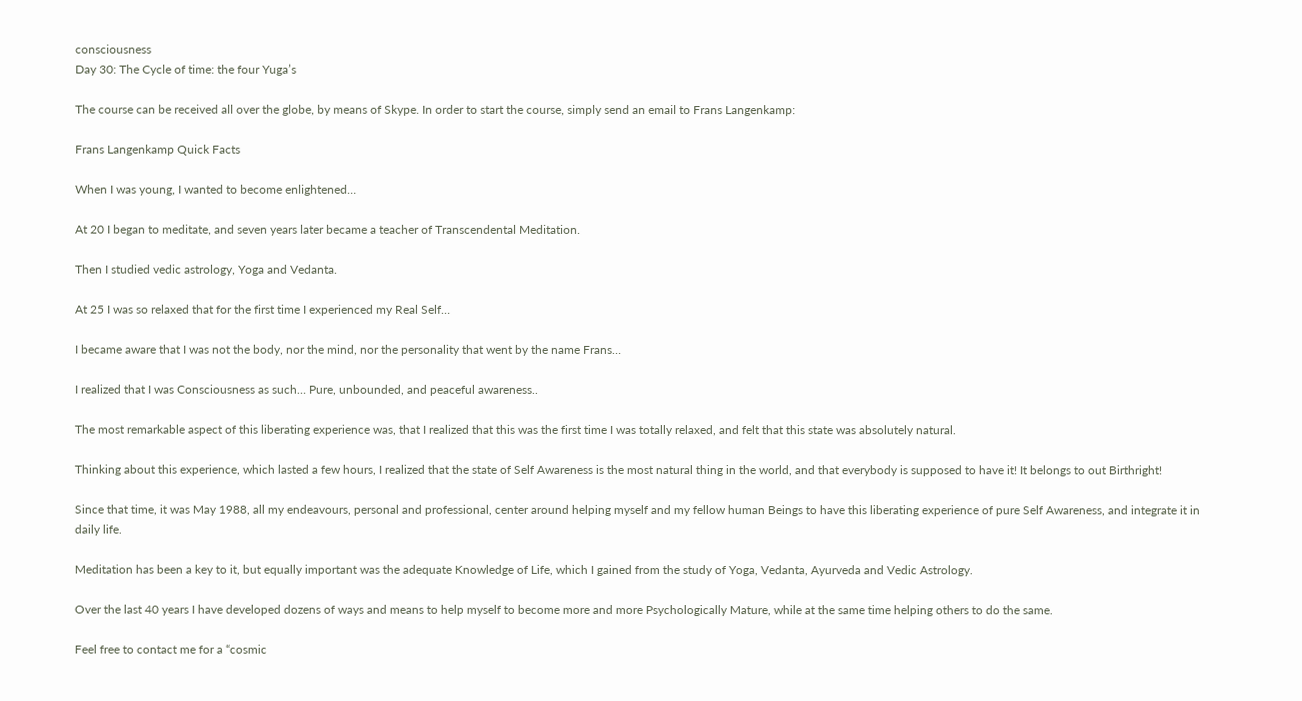consciousness
Day 30: The Cycle of time: the four Yuga’s

The course can be received all over the globe, by means of Skype. In order to start the course, simply send an email to Frans Langenkamp:

Frans Langenkamp Quick Facts

When I was young, I wanted to become enlightened…

At 20 I began to meditate, and seven years later became a teacher of Transcendental Meditation.

Then I studied vedic astrology, Yoga and Vedanta.

At 25 I was so relaxed that for the first time I experienced my Real Self…

I became aware that I was not the body, nor the mind, nor the personality that went by the name Frans…

I realized that I was Consciousness as such… Pure, unbounded, and peaceful awareness..

The most remarkable aspect of this liberating experience was, that I realized that this was the first time I was totally relaxed, and felt that this state was absolutely natural.

Thinking about this experience, which lasted a few hours, I realized that the state of Self Awareness is the most natural thing in the world, and that everybody is supposed to have it! It belongs to out Birthright!

Since that time, it was May 1988, all my endeavours, personal and professional, center around helping myself and my fellow human Beings to have this liberating experience of pure Self Awareness, and integrate it in daily life.

Meditation has been a key to it, but equally important was the adequate Knowledge of Life, which I gained from the study of Yoga, Vedanta, Ayurveda and Vedic Astrology.

Over the last 40 years I have developed dozens of ways and means to help myself to become more and more Psychologically Mature, while at the same time helping others to do the same.

Feel free to contact me for a “cosmic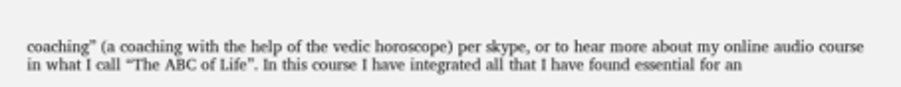coaching” (a coaching with the help of the vedic horoscope) per skype, or to hear more about my online audio course in what I call “The ABC of Life”. In this course I have integrated all that I have found essential for an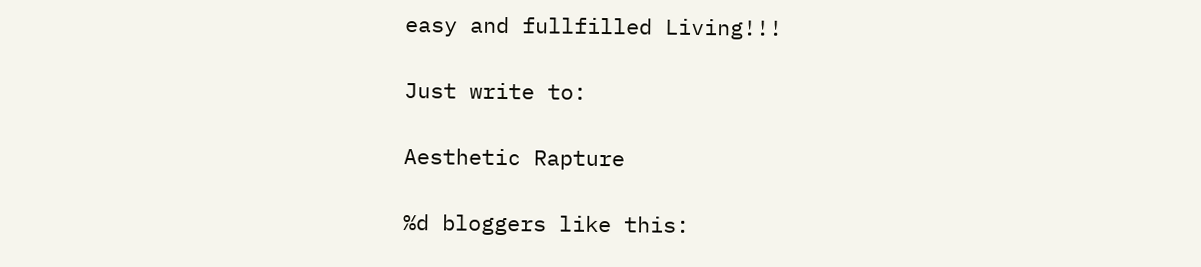easy and fullfilled Living!!!

Just write to:

Aesthetic Rapture

%d bloggers like this: